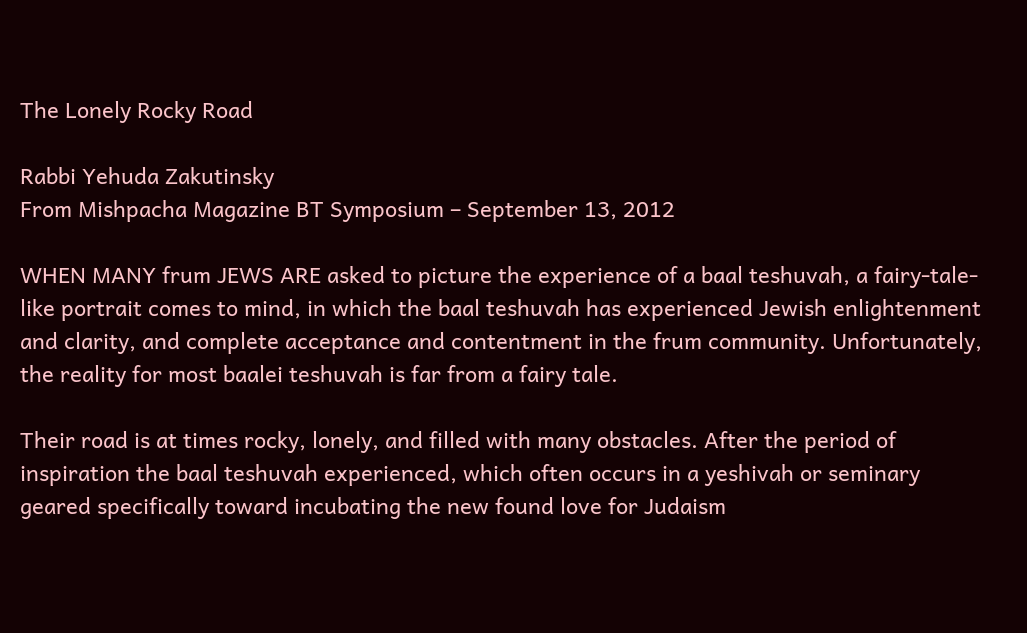The Lonely Rocky Road

Rabbi Yehuda Zakutinsky
From Mishpacha Magazine BT Symposium – September 13, 2012

WHEN MANY frum JEWS ARE asked to picture the experience of a baal teshuvah, a fairy-tale-like portrait comes to mind, in which the baal teshuvah has experienced Jewish enlightenment and clarity, and complete acceptance and contentment in the frum community. Unfortunately, the reality for most baalei teshuvah is far from a fairy tale.

Their road is at times rocky, lonely, and filled with many obstacles. After the period of inspiration the baal teshuvah experienced, which often occurs in a yeshivah or seminary geared specifically toward incubating the new found love for Judaism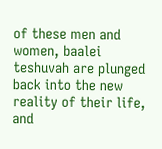of these men and women, baalei teshuvah are plunged back into the new reality of their life, and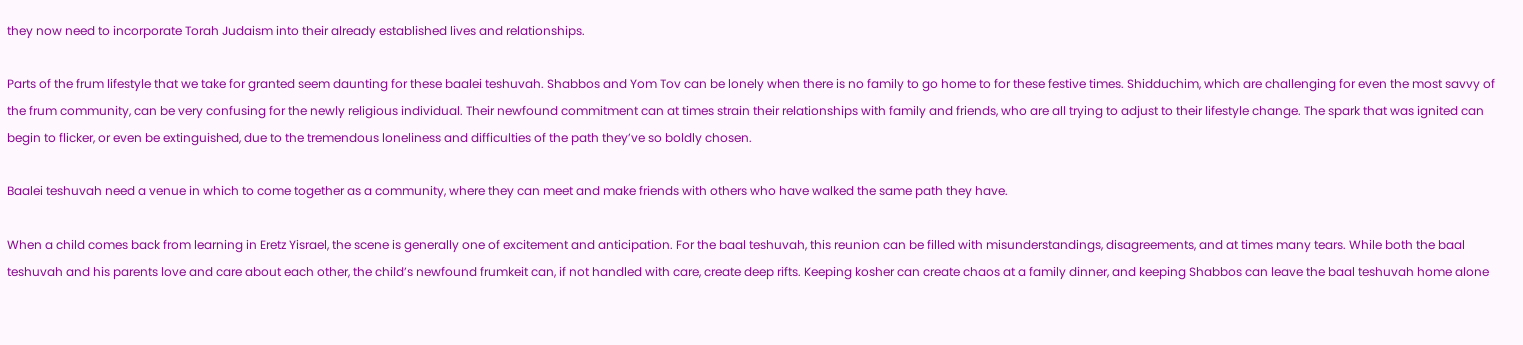they now need to incorporate Torah Judaism into their already established lives and relationships.

Parts of the frum lifestyle that we take for granted seem daunting for these baalei teshuvah. Shabbos and Yom Tov can be lonely when there is no family to go home to for these festive times. Shidduchim, which are challenging for even the most savvy of the frum community, can be very confusing for the newly religious individual. Their newfound commitment can at times strain their relationships with family and friends, who are all trying to adjust to their lifestyle change. The spark that was ignited can begin to flicker, or even be extinguished, due to the tremendous loneliness and difficulties of the path they’ve so boldly chosen.

Baalei teshuvah need a venue in which to come together as a community, where they can meet and make friends with others who have walked the same path they have.

When a child comes back from learning in Eretz Yisrael, the scene is generally one of excitement and anticipation. For the baal teshuvah, this reunion can be filled with misunderstandings, disagreements, and at times many tears. While both the baal teshuvah and his parents love and care about each other, the child’s newfound frumkeit can, if not handled with care, create deep rifts. Keeping kosher can create chaos at a family dinner, and keeping Shabbos can leave the baal teshuvah home alone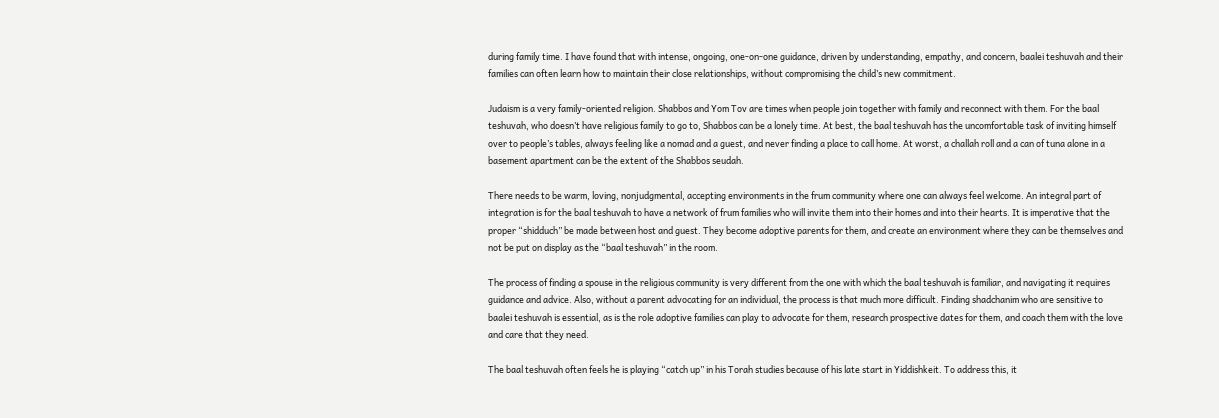during family time. I have found that with intense, ongoing, one-on-one guidance, driven by understanding, empathy, and concern, baalei teshuvah and their families can often learn how to maintain their close relationships, without compromising the child’s new commitment.

Judaism is a very family-oriented religion. Shabbos and Yom Tov are times when people join together with family and reconnect with them. For the baal teshuvah, who doesn’t have religious family to go to, Shabbos can be a lonely time. At best, the baal teshuvah has the uncomfortable task of inviting himself over to people’s tables, always feeling like a nomad and a guest, and never finding a place to call home. At worst, a challah roll and a can of tuna alone in a basement apartment can be the extent of the Shabbos seudah.

There needs to be warm, loving, nonjudgmental, accepting environments in the frum community where one can always feel welcome. An integral part of integration is for the baal teshuvah to have a network of frum families who will invite them into their homes and into their hearts. It is imperative that the proper “shidduch” be made between host and guest. They become adoptive parents for them, and create an environment where they can be themselves and not be put on display as the “baal teshuvah” in the room.

The process of finding a spouse in the religious community is very different from the one with which the baal teshuvah is familiar, and navigating it requires guidance and advice. Also, without a parent advocating for an individual, the process is that much more difficult. Finding shadchanim who are sensitive to baalei teshuvah is essential, as is the role adoptive families can play to advocate for them, research prospective dates for them, and coach them with the love and care that they need.

The baal teshuvah often feels he is playing “catch up” in his Torah studies because of his late start in Yiddishkeit. To address this, it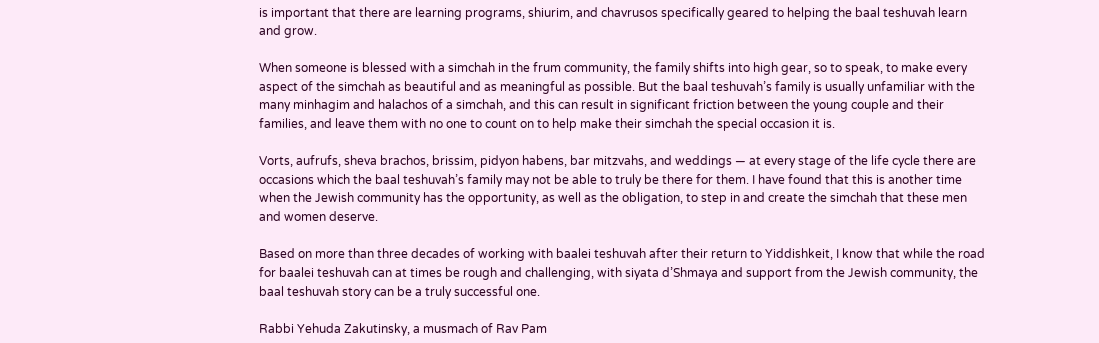is important that there are learning programs, shiurim, and chavrusos specifically geared to helping the baal teshuvah learn and grow.

When someone is blessed with a simchah in the frum community, the family shifts into high gear, so to speak, to make every aspect of the simchah as beautiful and as meaningful as possible. But the baal teshuvah’s family is usually unfamiliar with the many minhagim and halachos of a simchah, and this can result in significant friction between the young couple and their families, and leave them with no one to count on to help make their simchah the special occasion it is.

Vorts, aufrufs, sheva brachos, brissim, pidyon habens, bar mitzvahs, and weddings — at every stage of the life cycle there are occasions which the baal teshuvah’s family may not be able to truly be there for them. I have found that this is another time when the Jewish community has the opportunity, as well as the obligation, to step in and create the simchah that these men and women deserve.

Based on more than three decades of working with baalei teshuvah after their return to Yiddishkeit, I know that while the road for baalei teshuvah can at times be rough and challenging, with siyata d’Shmaya and support from the Jewish community, the baal teshuvah story can be a truly successful one.

Rabbi Yehuda Zakutinsky, a musmach of Rav Pam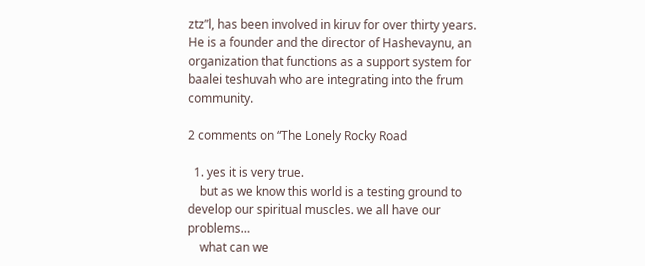ztz”l, has been involved in kiruv for over thirty years. He is a founder and the director of Hashevaynu, an organization that functions as a support system for baalei teshuvah who are integrating into the frum community.

2 comments on “The Lonely Rocky Road

  1. yes it is very true.
    but as we know this world is a testing ground to develop our spiritual muscles. we all have our problems…
    what can we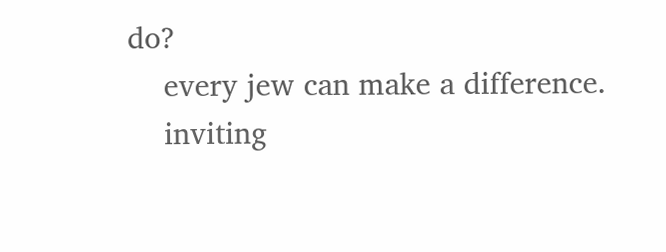do?
    every jew can make a difference.
    inviting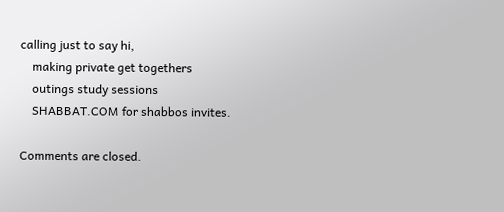calling just to say hi,
    making private get togethers
    outings study sessions
    SHABBAT.COM for shabbos invites.

Comments are closed.